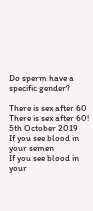Do sperm have a specific gender?

There is sex after 60
There is sex after 60!
5th October 2019
If you see blood in your semen
If you see blood in your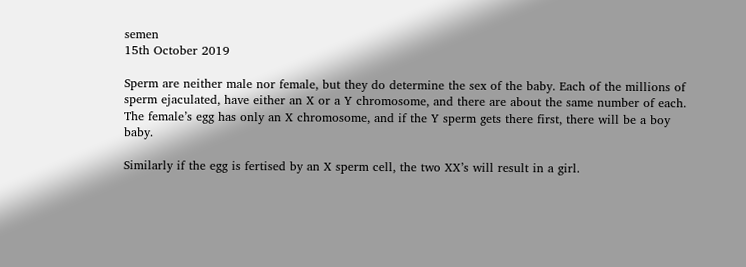semen
15th October 2019

Sperm are neither male nor female, but they do determine the sex of the baby. Each of the millions of sperm ejaculated, have either an X or a Y chromosome, and there are about the same number of each. The female’s egg has only an X chromosome, and if the Y sperm gets there first, there will be a boy baby.

Similarly if the egg is fertised by an X sperm cell, the two XX’s will result in a girl.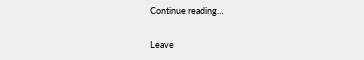Continue reading…

Leave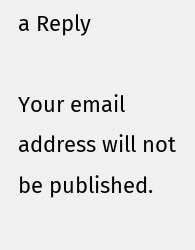a Reply

Your email address will not be published.